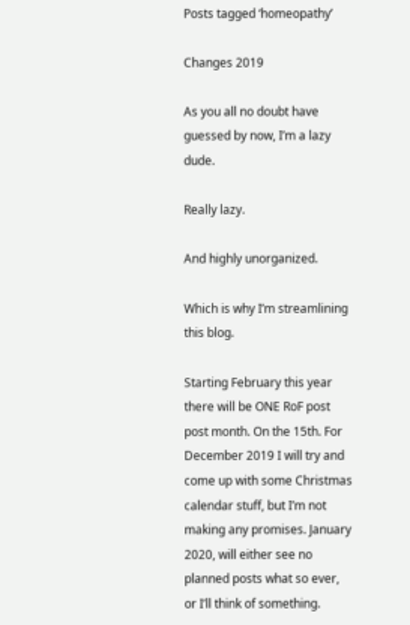Posts tagged ‘homeopathy’

Changes 2019

As you all no doubt have guessed by now, I’m a lazy dude.

Really lazy.

And highly unorganized.

Which is why I’m streamlining this blog.

Starting February this year there will be ONE RoF post post month. On the 15th. For December 2019 I will try and come up with some Christmas calendar stuff, but I’m not making any promises. January 2020, will either see no planned posts what so ever, or I’ll think of something.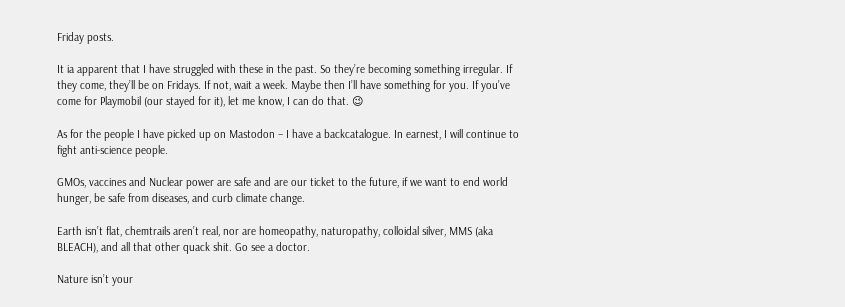Friday posts.

It ia apparent that I have struggled with these in the past. So they’re becoming something irregular. If they come, they’ll be on Fridays. If not, wait a week. Maybe then I’ll have something for you. If you’ve come for Playmobil (our stayed for it), let me know, I can do that. 😉

As for the people I have picked up on Mastodon – I have a backcatalogue. In earnest, I will continue to fight anti-science people.

GMOs, vaccines and Nuclear power are safe and are our ticket to the future, if we want to end world hunger, be safe from diseases, and curb climate change.

Earth isn’t flat, chemtrails aren’t real, nor are homeopathy, naturopathy, colloidal silver, MMS (aka BLEACH), and all that other quack shit. Go see a doctor.

Nature isn’t your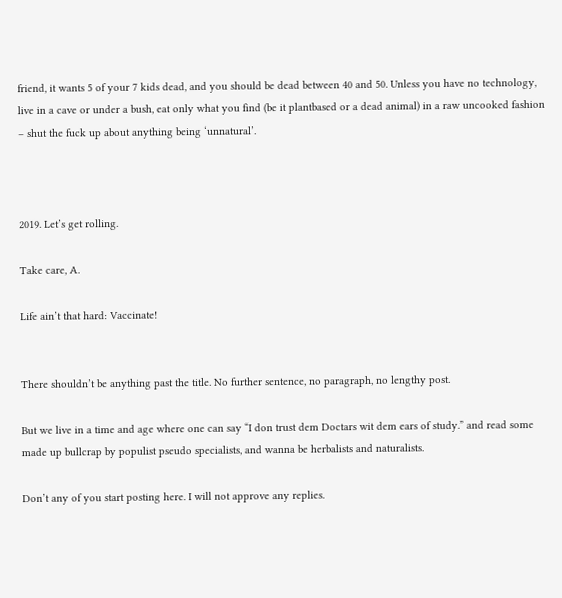friend, it wants 5 of your 7 kids dead, and you should be dead between 40 and 50. Unless you have no technology, live in a cave or under a bush, eat only what you find (be it plantbased or a dead animal) in a raw uncooked fashion – shut the fuck up about anything being ‘unnatural’.



2019. Let’s get rolling.

Take care, A.

Life ain’t that hard: Vaccinate!


There shouldn’t be anything past the title. No further sentence, no paragraph, no lengthy post.

But we live in a time and age where one can say “I don trust dem Doctars wit dem ears of study.” and read some made up bullcrap by populist pseudo specialists, and wanna be herbalists and naturalists.

Don’t any of you start posting here. I will not approve any replies.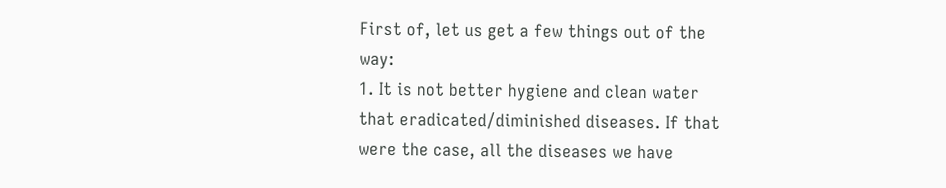First of, let us get a few things out of the way:
1. It is not better hygiene and clean water that eradicated/diminished diseases. If that were the case, all the diseases we have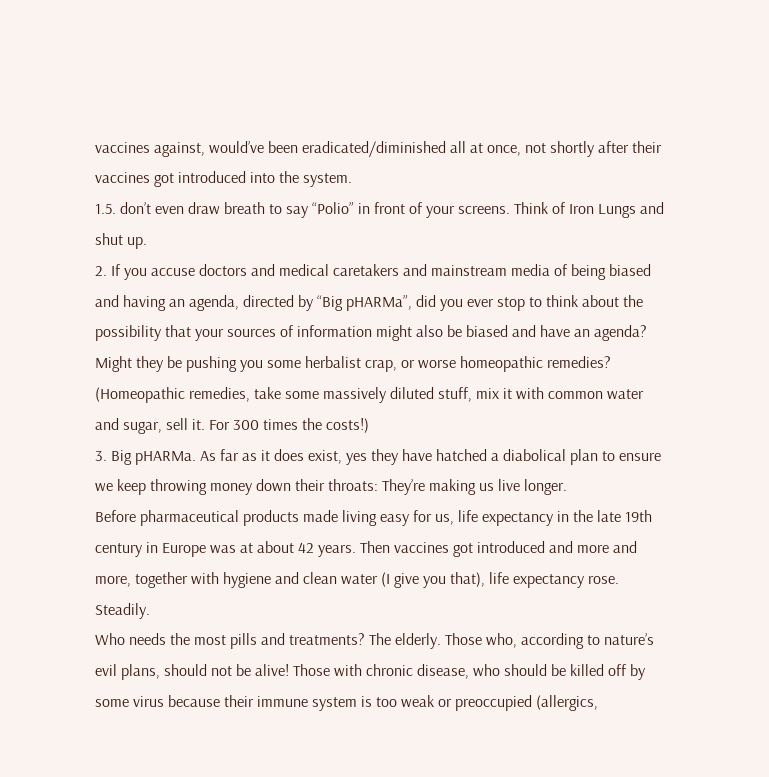vaccines against, would’ve been eradicated/diminished all at once, not shortly after their vaccines got introduced into the system.
1.5. don’t even draw breath to say “Polio” in front of your screens. Think of Iron Lungs and shut up.
2. If you accuse doctors and medical caretakers and mainstream media of being biased and having an agenda, directed by “Big pHARMa”, did you ever stop to think about the possibility that your sources of information might also be biased and have an agenda? Might they be pushing you some herbalist crap, or worse homeopathic remedies? (Homeopathic remedies, take some massively diluted stuff, mix it with common water and sugar, sell it. For 300 times the costs!)
3. Big pHARMa. As far as it does exist, yes they have hatched a diabolical plan to ensure we keep throwing money down their throats: They’re making us live longer.
Before pharmaceutical products made living easy for us, life expectancy in the late 19th century in Europe was at about 42 years. Then vaccines got introduced and more and more, together with hygiene and clean water (I give you that), life expectancy rose. Steadily.
Who needs the most pills and treatments? The elderly. Those who, according to nature’s evil plans, should not be alive! Those with chronic disease, who should be killed off by some virus because their immune system is too weak or preoccupied (allergics,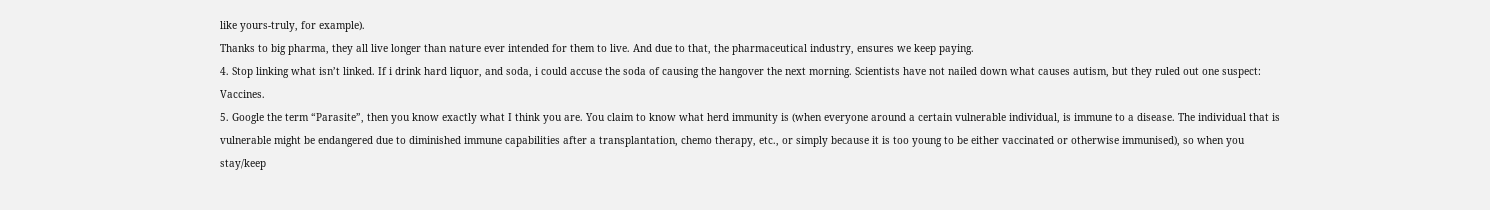like yours-truly, for example).
Thanks to big pharma, they all live longer than nature ever intended for them to live. And due to that, the pharmaceutical industry, ensures we keep paying.
4. Stop linking what isn’t linked. If i drink hard liquor, and soda, i could accuse the soda of causing the hangover the next morning. Scientists have not nailed down what causes autism, but they ruled out one suspect: Vaccines.
5. Google the term “Parasite”, then you know exactly what I think you are. You claim to know what herd immunity is (when everyone around a certain vulnerable individual, is immune to a disease. The individual that is vulnerable might be endangered due to diminished immune capabilities after a transplantation, chemo therapy, etc., or simply because it is too young to be either vaccinated or otherwise immunised), so when you stay/keep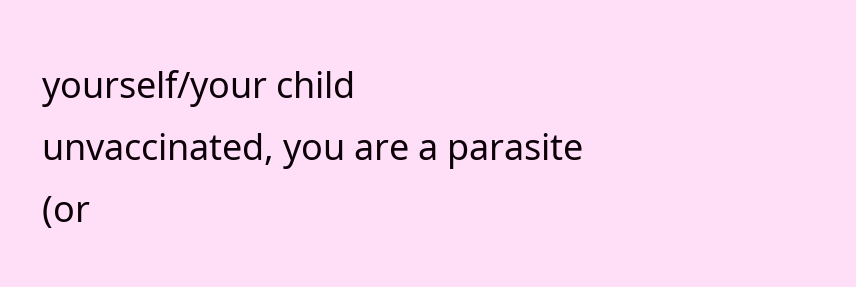yourself/your child unvaccinated, you are a parasite (or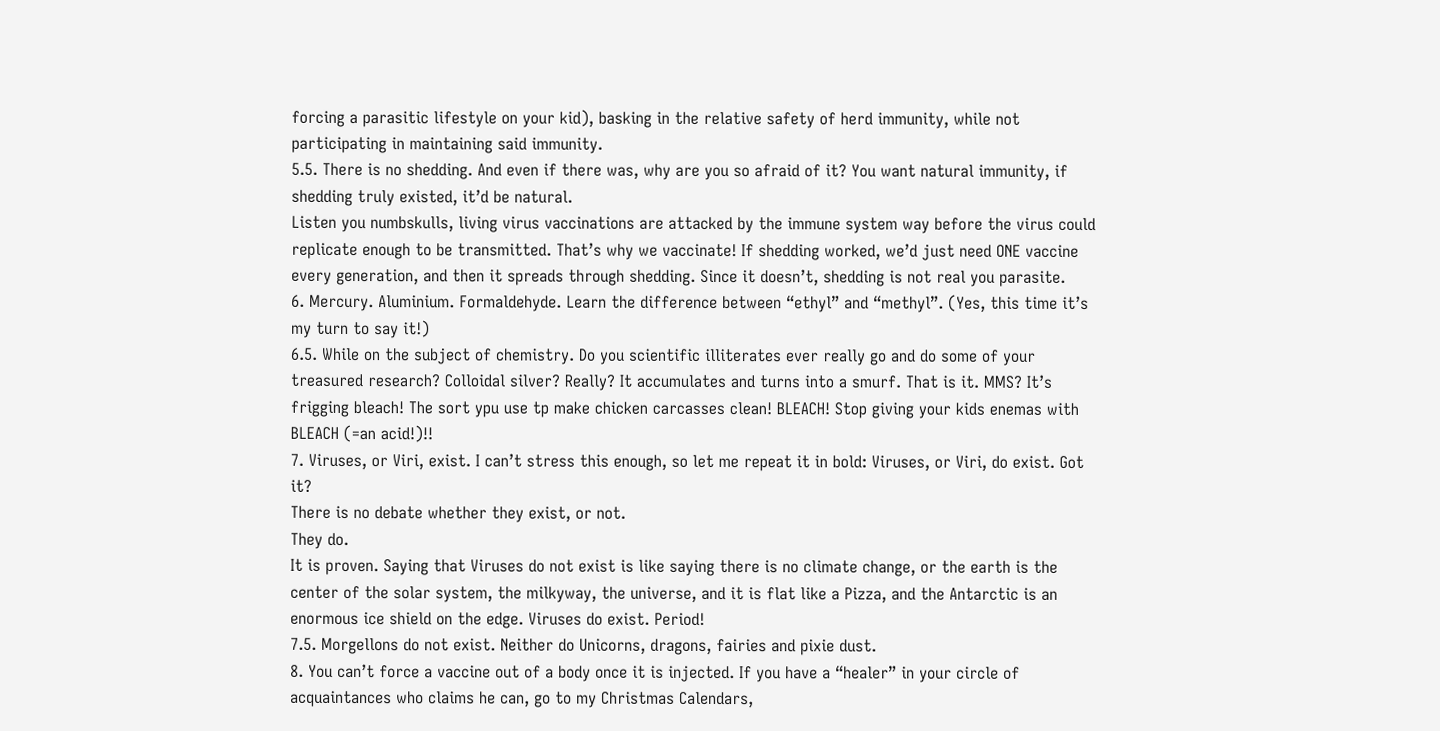forcing a parasitic lifestyle on your kid), basking in the relative safety of herd immunity, while not participating in maintaining said immunity.
5.5. There is no shedding. And even if there was, why are you so afraid of it? You want natural immunity, if shedding truly existed, it’d be natural.
Listen you numbskulls, living virus vaccinations are attacked by the immune system way before the virus could replicate enough to be transmitted. That’s why we vaccinate! If shedding worked, we’d just need ONE vaccine every generation, and then it spreads through shedding. Since it doesn’t, shedding is not real you parasite.
6. Mercury. Aluminium. Formaldehyde. Learn the difference between “ethyl” and “methyl”. (Yes, this time it’s my turn to say it!)
6.5. While on the subject of chemistry. Do you scientific illiterates ever really go and do some of your treasured research? Colloidal silver? Really? It accumulates and turns into a smurf. That is it. MMS? It’s frigging bleach! The sort ypu use tp make chicken carcasses clean! BLEACH! Stop giving your kids enemas with BLEACH (=an acid!)!!
7. Viruses, or Viri, exist. I can’t stress this enough, so let me repeat it in bold: Viruses, or Viri, do exist. Got it?
There is no debate whether they exist, or not.
They do.
It is proven. Saying that Viruses do not exist is like saying there is no climate change, or the earth is the center of the solar system, the milkyway, the universe, and it is flat like a Pizza, and the Antarctic is an enormous ice shield on the edge. Viruses do exist. Period!
7.5. Morgellons do not exist. Neither do Unicorns, dragons, fairies and pixie dust.
8. You can’t force a vaccine out of a body once it is injected. If you have a “healer” in your circle of acquaintances who claims he can, go to my Christmas Calendars,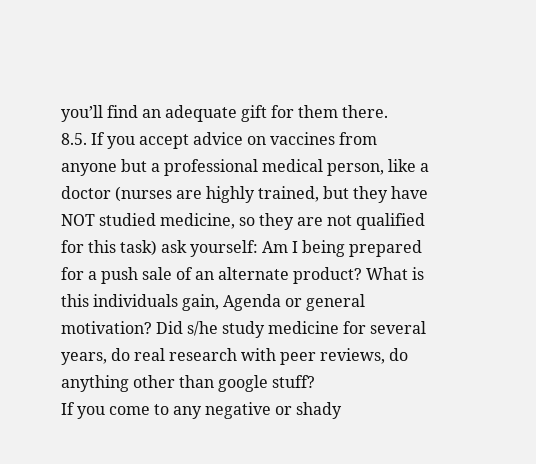you’ll find an adequate gift for them there.
8.5. If you accept advice on vaccines from anyone but a professional medical person, like a doctor (nurses are highly trained, but they have NOT studied medicine, so they are not qualified for this task) ask yourself: Am I being prepared for a push sale of an alternate product? What is this individuals gain, Agenda or general motivation? Did s/he study medicine for several years, do real research with peer reviews, do anything other than google stuff?
If you come to any negative or shady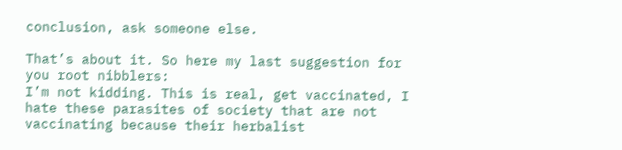conclusion, ask someone else.

That’s about it. So here my last suggestion for you root nibblers:
I’m not kidding. This is real, get vaccinated, I hate these parasites of society that are not vaccinating because their herbalist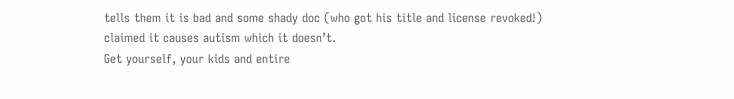tells them it is bad and some shady doc (who got his title and license revoked!) claimed it causes autism which it doesn’t.
Get yourself, your kids and entire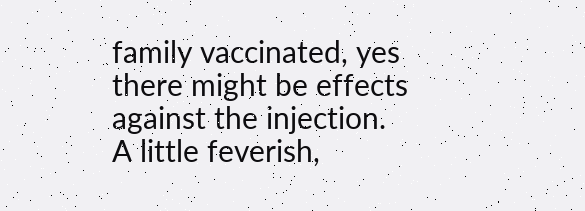family vaccinated, yes there might be effects against the injection.
A little feverish,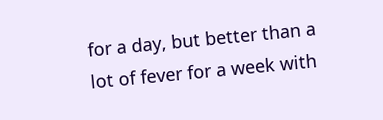for a day, but better than a lot of fever for a week with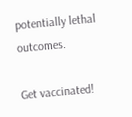potentially lethal outcomes.

Get vaccinated!